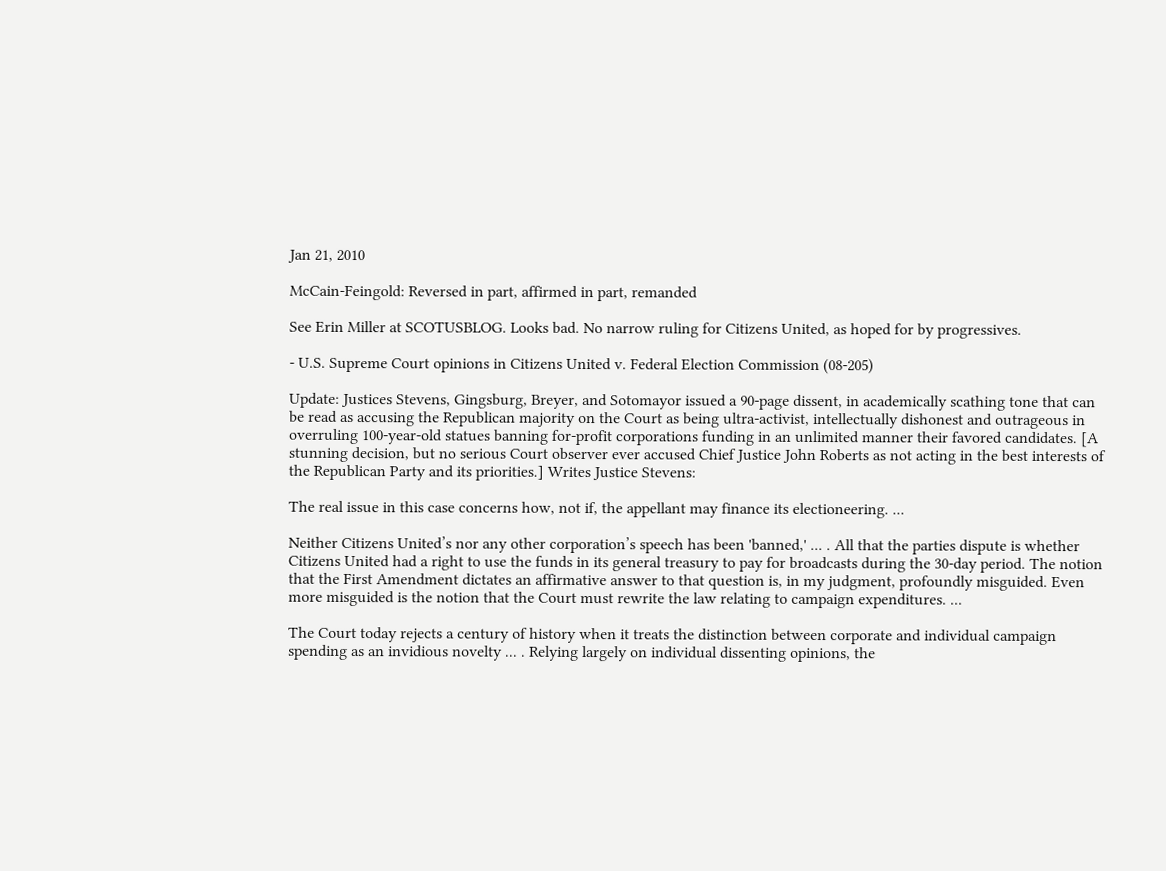Jan 21, 2010

McCain-Feingold: Reversed in part, affirmed in part, remanded

See Erin Miller at SCOTUSBLOG. Looks bad. No narrow ruling for Citizens United, as hoped for by progressives.

- U.S. Supreme Court opinions in Citizens United v. Federal Election Commission (08-205)

Update: Justices Stevens, Gingsburg, Breyer, and Sotomayor issued a 90-page dissent, in academically scathing tone that can be read as accusing the Republican majority on the Court as being ultra-activist, intellectually dishonest and outrageous in overruling 100-year-old statues banning for-profit corporations funding in an unlimited manner their favored candidates. [A stunning decision, but no serious Court observer ever accused Chief Justice John Roberts as not acting in the best interests of the Republican Party and its priorities.] Writes Justice Stevens:

The real issue in this case concerns how, not if, the appellant may finance its electioneering. ...

Neither Citizens United’s nor any other corporation’s speech has been 'banned,' ... . All that the parties dispute is whether Citizens United had a right to use the funds in its general treasury to pay for broadcasts during the 30-day period. The notion that the First Amendment dictates an affirmative answer to that question is, in my judgment, profoundly misguided. Even more misguided is the notion that the Court must rewrite the law relating to campaign expenditures. ...

The Court today rejects a century of history when it treats the distinction between corporate and individual campaign spending as an invidious novelty ... . Relying largely on individual dissenting opinions, the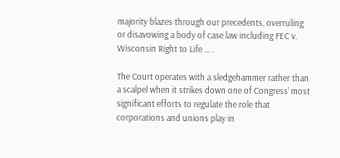majority blazes through our precedents, overruling or disavowing a body of case law including FEC v. Wisconsin Right to Life ... .

The Court operates with a sledgehammer rather than a scalpel when it strikes down one of Congress’ most significant efforts to regulate the role that corporations and unions play in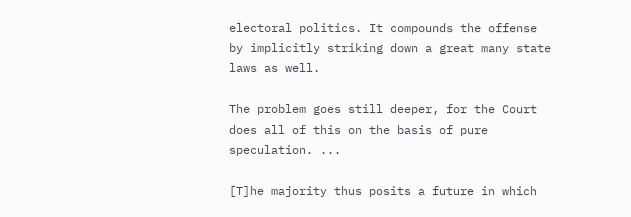electoral politics. It compounds the offense by implicitly striking down a great many state laws as well.

The problem goes still deeper, for the Court does all of this on the basis of pure speculation. ...

[T]he majority thus posits a future in which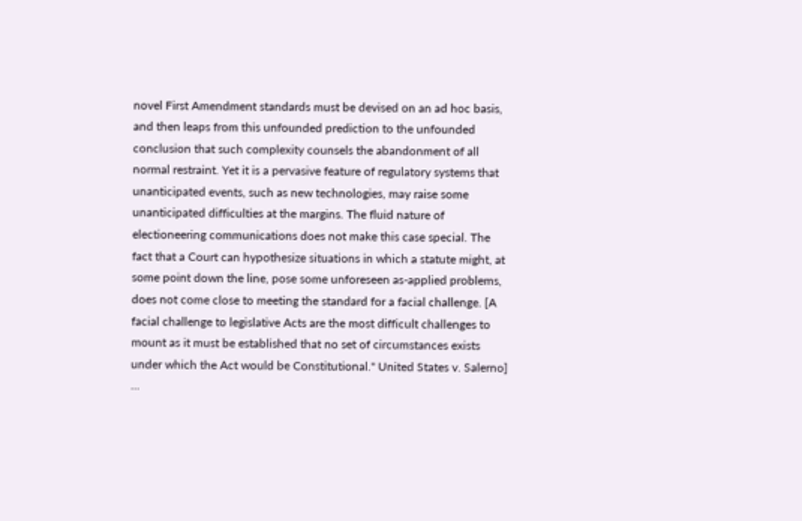novel First Amendment standards must be devised on an ad hoc basis, and then leaps from this unfounded prediction to the unfounded conclusion that such complexity counsels the abandonment of all normal restraint. Yet it is a pervasive feature of regulatory systems that unanticipated events, such as new technologies, may raise some unanticipated difficulties at the margins. The fluid nature of electioneering communications does not make this case special. The fact that a Court can hypothesize situations in which a statute might, at some point down the line, pose some unforeseen as-applied problems, does not come close to meeting the standard for a facial challenge. [A facial challenge to legislative Acts are the most difficult challenges to mount as it must be established that no set of circumstances exists under which the Act would be Constitutional." United States v. Salerno] ...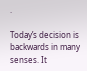.

Today’s decision is backwards in many senses. It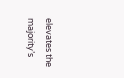elevates the majority’s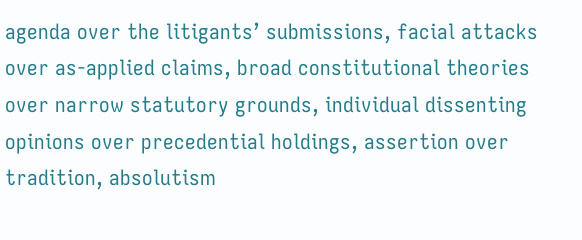agenda over the litigants’ submissions, facial attacks over as-applied claims, broad constitutional theories over narrow statutory grounds, individual dissenting opinions over precedential holdings, assertion over tradition, absolutism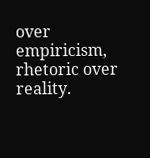over empiricism, rhetoric over reality.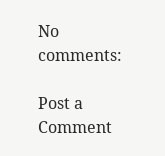No comments:

Post a Comment